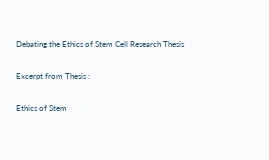Debating the Ethics of Stem Cell Research Thesis

Excerpt from Thesis :

Ethics of Stem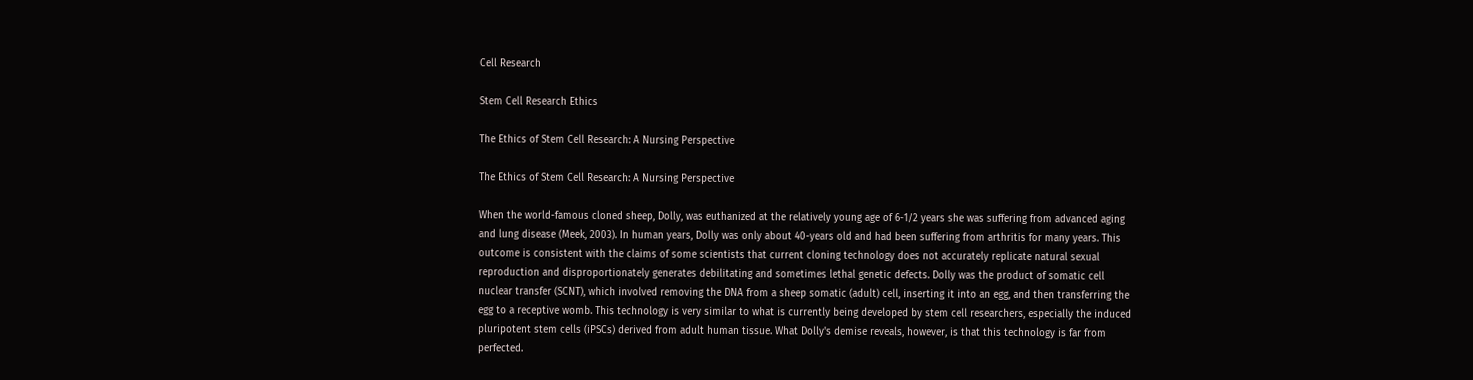Cell Research

Stem Cell Research Ethics

The Ethics of Stem Cell Research: A Nursing Perspective

The Ethics of Stem Cell Research: A Nursing Perspective

When the world-famous cloned sheep, Dolly, was euthanized at the relatively young age of 6-1/2 years she was suffering from advanced aging and lung disease (Meek, 2003). In human years, Dolly was only about 40-years old and had been suffering from arthritis for many years. This outcome is consistent with the claims of some scientists that current cloning technology does not accurately replicate natural sexual reproduction and disproportionately generates debilitating and sometimes lethal genetic defects. Dolly was the product of somatic cell nuclear transfer (SCNT), which involved removing the DNA from a sheep somatic (adult) cell, inserting it into an egg, and then transferring the egg to a receptive womb. This technology is very similar to what is currently being developed by stem cell researchers, especially the induced pluripotent stem cells (iPSCs) derived from adult human tissue. What Dolly's demise reveals, however, is that this technology is far from perfected.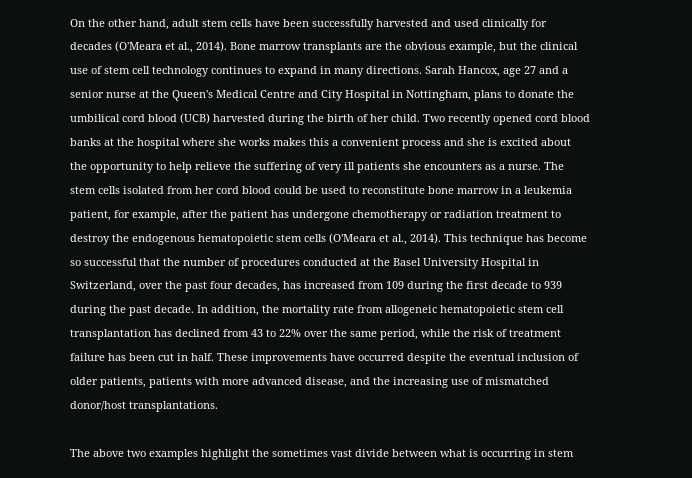On the other hand, adult stem cells have been successfully harvested and used clinically for decades (O'Meara et al., 2014). Bone marrow transplants are the obvious example, but the clinical use of stem cell technology continues to expand in many directions. Sarah Hancox, age 27 and a senior nurse at the Queen's Medical Centre and City Hospital in Nottingham, plans to donate the umbilical cord blood (UCB) harvested during the birth of her child. Two recently opened cord blood banks at the hospital where she works makes this a convenient process and she is excited about the opportunity to help relieve the suffering of very ill patients she encounters as a nurse. The stem cells isolated from her cord blood could be used to reconstitute bone marrow in a leukemia patient, for example, after the patient has undergone chemotherapy or radiation treatment to destroy the endogenous hematopoietic stem cells (O'Meara et al., 2014). This technique has become so successful that the number of procedures conducted at the Basel University Hospital in Switzerland, over the past four decades, has increased from 109 during the first decade to 939 during the past decade. In addition, the mortality rate from allogeneic hematopoietic stem cell transplantation has declined from 43 to 22% over the same period, while the risk of treatment failure has been cut in half. These improvements have occurred despite the eventual inclusion of older patients, patients with more advanced disease, and the increasing use of mismatched donor/host transplantations.

The above two examples highlight the sometimes vast divide between what is occurring in stem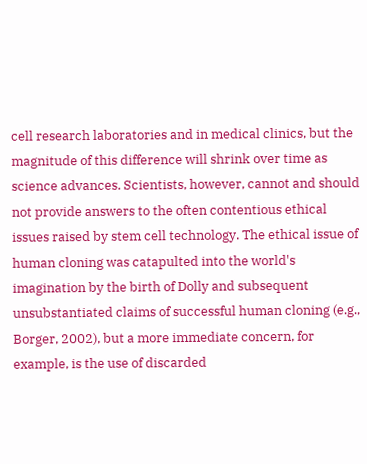cell research laboratories and in medical clinics, but the magnitude of this difference will shrink over time as science advances. Scientists, however, cannot and should not provide answers to the often contentious ethical issues raised by stem cell technology. The ethical issue of human cloning was catapulted into the world's imagination by the birth of Dolly and subsequent unsubstantiated claims of successful human cloning (e.g., Borger, 2002), but a more immediate concern, for example, is the use of discarded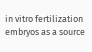in vitro fertilization embryos as a source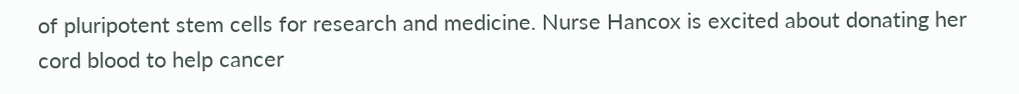of pluripotent stem cells for research and medicine. Nurse Hancox is excited about donating her cord blood to help cancer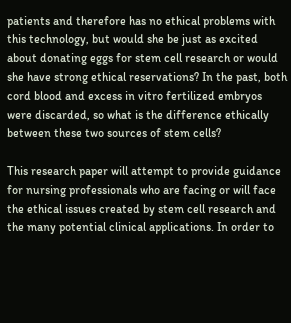patients and therefore has no ethical problems with this technology, but would she be just as excited about donating eggs for stem cell research or would she have strong ethical reservations? In the past, both cord blood and excess in vitro fertilized embryos were discarded, so what is the difference ethically between these two sources of stem cells?

This research paper will attempt to provide guidance for nursing professionals who are facing or will face the ethical issues created by stem cell research and the many potential clinical applications. In order to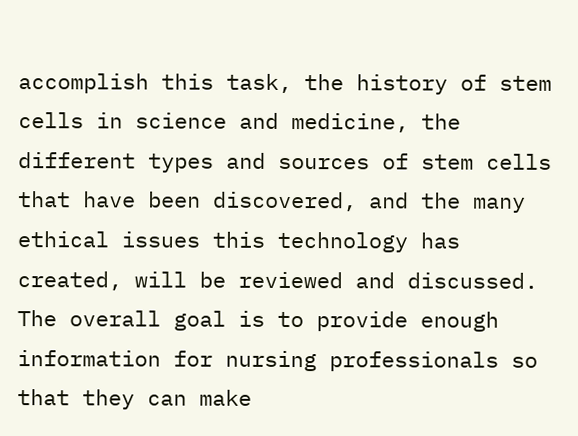accomplish this task, the history of stem cells in science and medicine, the different types and sources of stem cells that have been discovered, and the many ethical issues this technology has created, will be reviewed and discussed. The overall goal is to provide enough information for nursing professionals so that they can make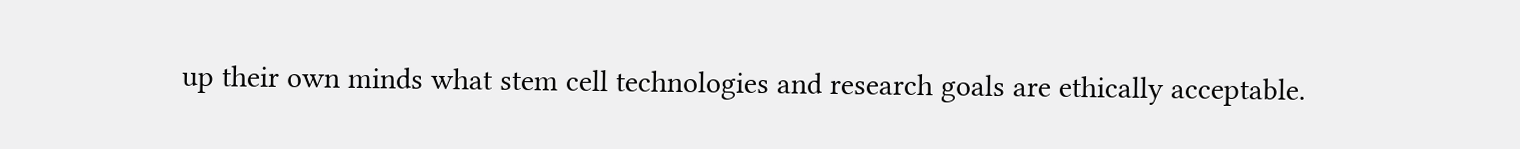up their own minds what stem cell technologies and research goals are ethically acceptable.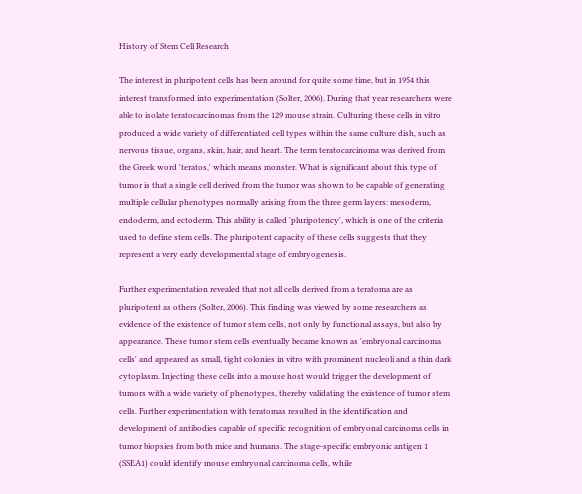History of Stem Cell Research

The interest in pluripotent cells has been around for quite some time, but in 1954 this interest transformed into experimentation (Solter, 2006). During that year researchers were able to isolate teratocarcinomas from the 129 mouse strain. Culturing these cells in vitro produced a wide variety of differentiated cell types within the same culture dish, such as nervous tissue, organs, skin, hair, and heart. The term teratocarcinoma was derived from the Greek word 'teratos,' which means monster. What is significant about this type of tumor is that a single cell derived from the tumor was shown to be capable of generating multiple cellular phenotypes normally arising from the three germ layers: mesoderm, endoderm, and ectoderm. This ability is called 'pluripotency', which is one of the criteria used to define stem cells. The pluripotent capacity of these cells suggests that they represent a very early developmental stage of embryogenesis.

Further experimentation revealed that not all cells derived from a teratoma are as pluripotent as others (Solter, 2006). This finding was viewed by some researchers as evidence of the existence of tumor stem cells, not only by functional assays, but also by appearance. These tumor stem cells eventually became known as 'embryonal carcinoma cells' and appeared as small, tight colonies in vitro with prominent nucleoli and a thin dark cytoplasm. Injecting these cells into a mouse host would trigger the development of tumors with a wide variety of phenotypes, thereby validating the existence of tumor stem cells. Further experimentation with teratomas resulted in the identification and development of antibodies capable of specific recognition of embryonal carcinoma cells in tumor biopsies from both mice and humans. The stage-specific embryonic antigen 1 (SSEA1) could identify mouse embryonal carcinoma cells, while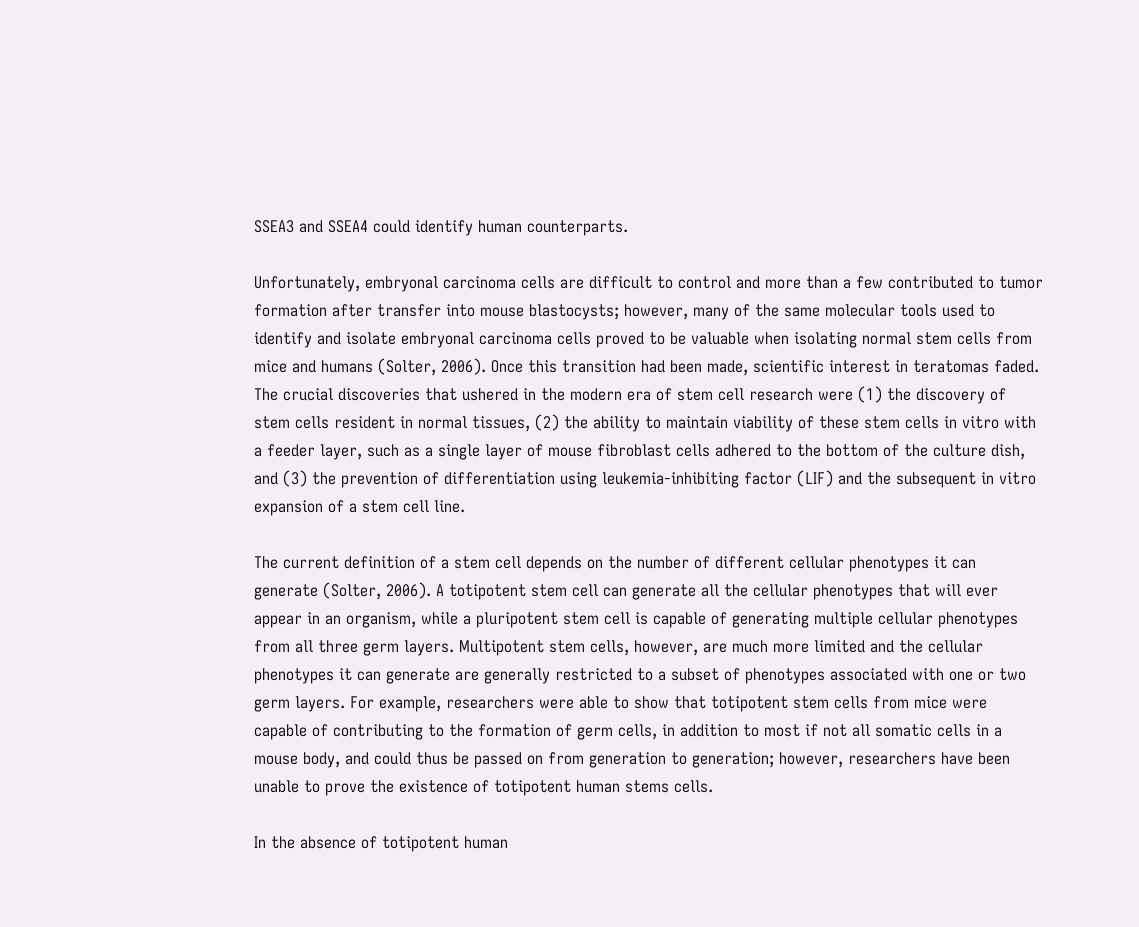SSEA3 and SSEA4 could identify human counterparts.

Unfortunately, embryonal carcinoma cells are difficult to control and more than a few contributed to tumor formation after transfer into mouse blastocysts; however, many of the same molecular tools used to identify and isolate embryonal carcinoma cells proved to be valuable when isolating normal stem cells from mice and humans (Solter, 2006). Once this transition had been made, scientific interest in teratomas faded. The crucial discoveries that ushered in the modern era of stem cell research were (1) the discovery of stem cells resident in normal tissues, (2) the ability to maintain viability of these stem cells in vitro with a feeder layer, such as a single layer of mouse fibroblast cells adhered to the bottom of the culture dish, and (3) the prevention of differentiation using leukemia-inhibiting factor (LIF) and the subsequent in vitro expansion of a stem cell line.

The current definition of a stem cell depends on the number of different cellular phenotypes it can generate (Solter, 2006). A totipotent stem cell can generate all the cellular phenotypes that will ever appear in an organism, while a pluripotent stem cell is capable of generating multiple cellular phenotypes from all three germ layers. Multipotent stem cells, however, are much more limited and the cellular phenotypes it can generate are generally restricted to a subset of phenotypes associated with one or two germ layers. For example, researchers were able to show that totipotent stem cells from mice were capable of contributing to the formation of germ cells, in addition to most if not all somatic cells in a mouse body, and could thus be passed on from generation to generation; however, researchers have been unable to prove the existence of totipotent human stems cells.

In the absence of totipotent human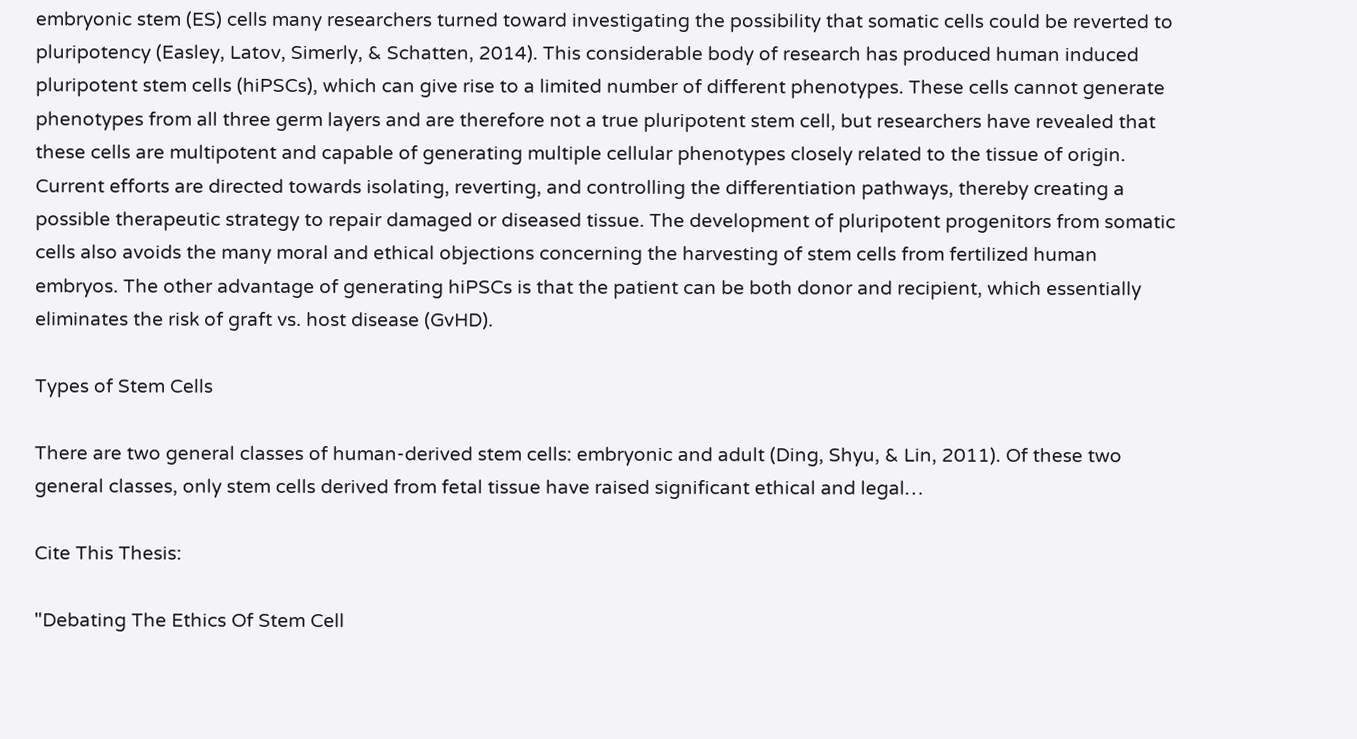embryonic stem (ES) cells many researchers turned toward investigating the possibility that somatic cells could be reverted to pluripotency (Easley, Latov, Simerly, & Schatten, 2014). This considerable body of research has produced human induced pluripotent stem cells (hiPSCs), which can give rise to a limited number of different phenotypes. These cells cannot generate phenotypes from all three germ layers and are therefore not a true pluripotent stem cell, but researchers have revealed that these cells are multipotent and capable of generating multiple cellular phenotypes closely related to the tissue of origin. Current efforts are directed towards isolating, reverting, and controlling the differentiation pathways, thereby creating a possible therapeutic strategy to repair damaged or diseased tissue. The development of pluripotent progenitors from somatic cells also avoids the many moral and ethical objections concerning the harvesting of stem cells from fertilized human embryos. The other advantage of generating hiPSCs is that the patient can be both donor and recipient, which essentially eliminates the risk of graft vs. host disease (GvHD).

Types of Stem Cells

There are two general classes of human-derived stem cells: embryonic and adult (Ding, Shyu, & Lin, 2011). Of these two general classes, only stem cells derived from fetal tissue have raised significant ethical and legal…

Cite This Thesis:

"Debating The Ethics Of Stem Cell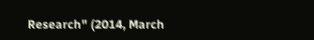Research" (2014, March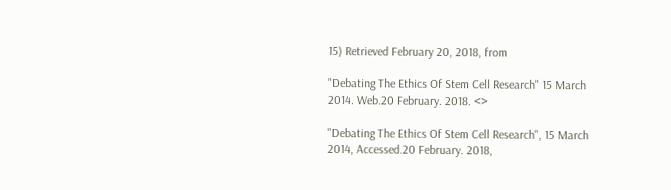15) Retrieved February 20, 2018, from

"Debating The Ethics Of Stem Cell Research" 15 March 2014. Web.20 February. 2018. <>

"Debating The Ethics Of Stem Cell Research", 15 March 2014, Accessed.20 February. 2018,